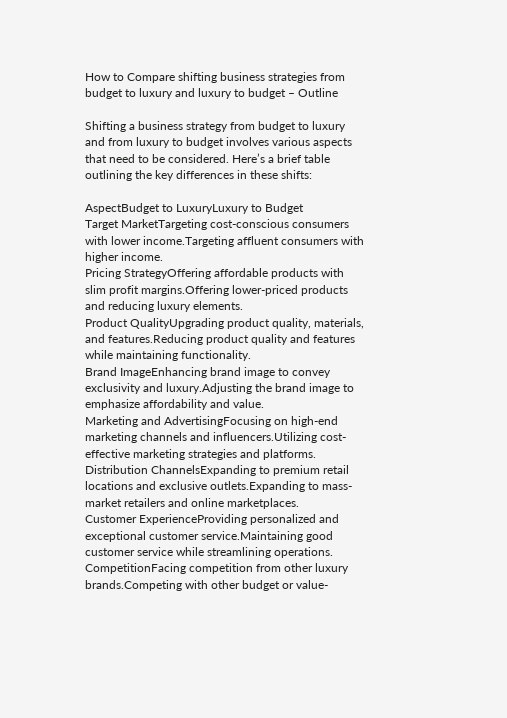How to Compare shifting business strategies from budget to luxury and luxury to budget – Outline

Shifting a business strategy from budget to luxury and from luxury to budget involves various aspects that need to be considered. Here’s a brief table outlining the key differences in these shifts:

AspectBudget to LuxuryLuxury to Budget
Target MarketTargeting cost-conscious consumers with lower income.Targeting affluent consumers with higher income.
Pricing StrategyOffering affordable products with slim profit margins.Offering lower-priced products and reducing luxury elements.
Product QualityUpgrading product quality, materials, and features.Reducing product quality and features while maintaining functionality.
Brand ImageEnhancing brand image to convey exclusivity and luxury.Adjusting the brand image to emphasize affordability and value.
Marketing and AdvertisingFocusing on high-end marketing channels and influencers.Utilizing cost-effective marketing strategies and platforms.
Distribution ChannelsExpanding to premium retail locations and exclusive outlets.Expanding to mass-market retailers and online marketplaces.
Customer ExperienceProviding personalized and exceptional customer service.Maintaining good customer service while streamlining operations.
CompetitionFacing competition from other luxury brands.Competing with other budget or value-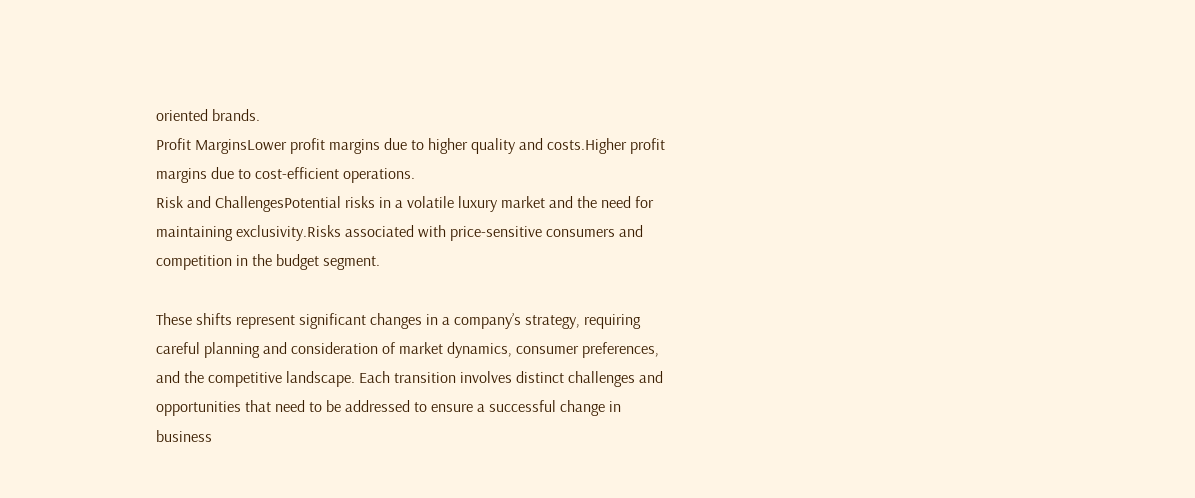oriented brands.
Profit MarginsLower profit margins due to higher quality and costs.Higher profit margins due to cost-efficient operations.
Risk and ChallengesPotential risks in a volatile luxury market and the need for maintaining exclusivity.Risks associated with price-sensitive consumers and competition in the budget segment.

These shifts represent significant changes in a company’s strategy, requiring careful planning and consideration of market dynamics, consumer preferences, and the competitive landscape. Each transition involves distinct challenges and opportunities that need to be addressed to ensure a successful change in business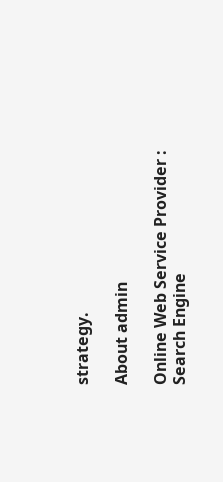strategy.

About admin

Online Web Service Provider : Search Engine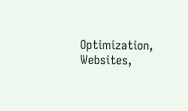Optimization, Websites,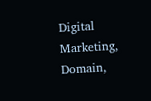Digital Marketing, Domain,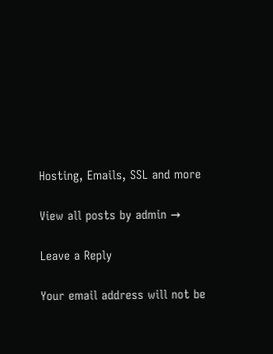Hosting, Emails, SSL and more

View all posts by admin →

Leave a Reply

Your email address will not be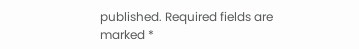published. Required fields are marked *